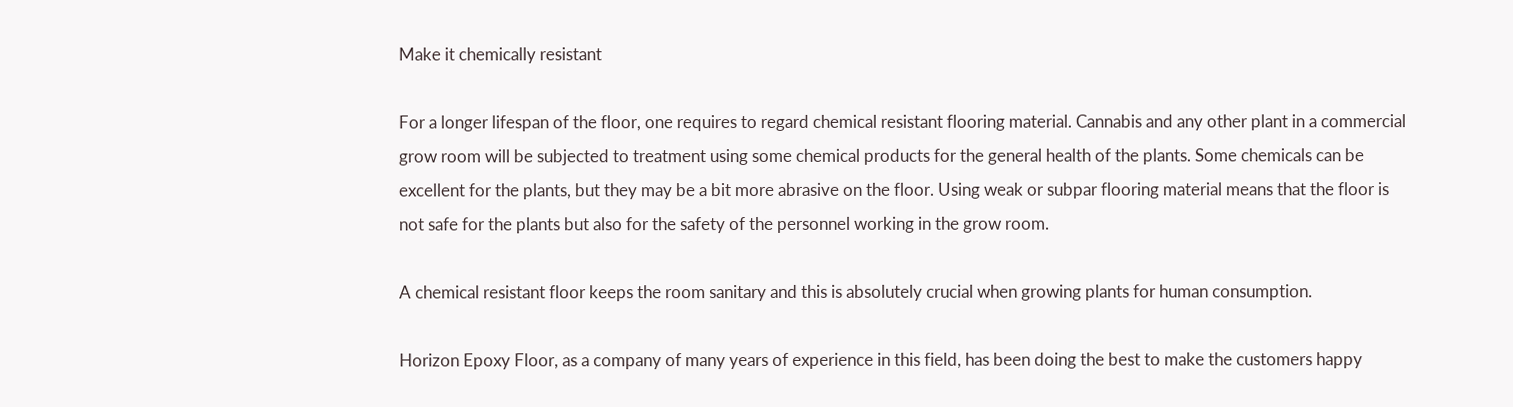Make it chemically resistant

For a longer lifespan of the floor, one requires to regard chemical resistant flooring material. Cannabis and any other plant in a commercial grow room will be subjected to treatment using some chemical products for the general health of the plants. Some chemicals can be excellent for the plants, but they may be a bit more abrasive on the floor. Using weak or subpar flooring material means that the floor is not safe for the plants but also for the safety of the personnel working in the grow room.

A chemical resistant floor keeps the room sanitary and this is absolutely crucial when growing plants for human consumption.

Horizon Epoxy Floor, as a company of many years of experience in this field, has been doing the best to make the customers happy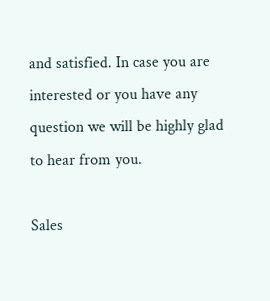and satisfied. In case you are interested or you have any question we will be highly glad to hear from you.

Sales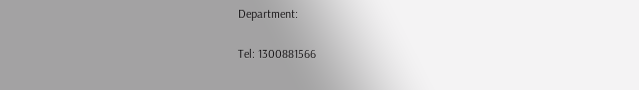Department:

Tel: 1300881566